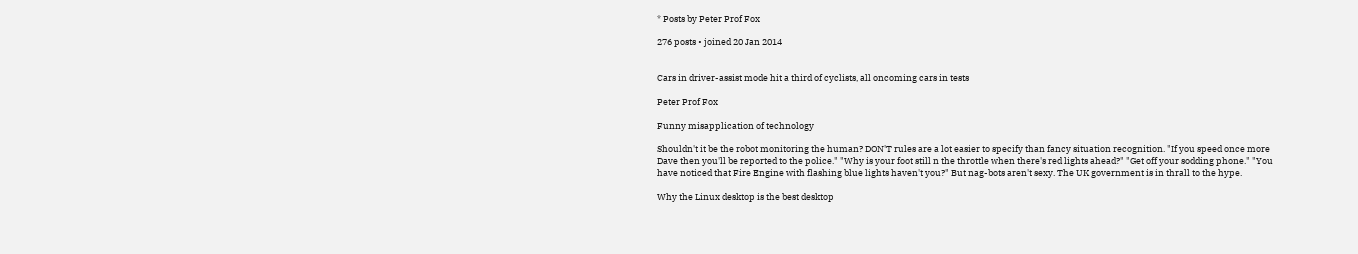* Posts by Peter Prof Fox

276 posts • joined 20 Jan 2014


Cars in driver-assist mode hit a third of cyclists, all oncoming cars in tests

Peter Prof Fox

Funny misapplication of technology

Shouldn't it be the robot monitoring the human? DON'T rules are a lot easier to specify than fancy situation recognition. "If you speed once more Dave then you'll be reported to the police." "Why is your foot still n the throttle when there's red lights ahead?" "Get off your sodding phone." "You have noticed that Fire Engine with flashing blue lights haven't you?" But nag-bots aren't sexy. The UK government is in thrall to the hype.

Why the Linux desktop is the best desktop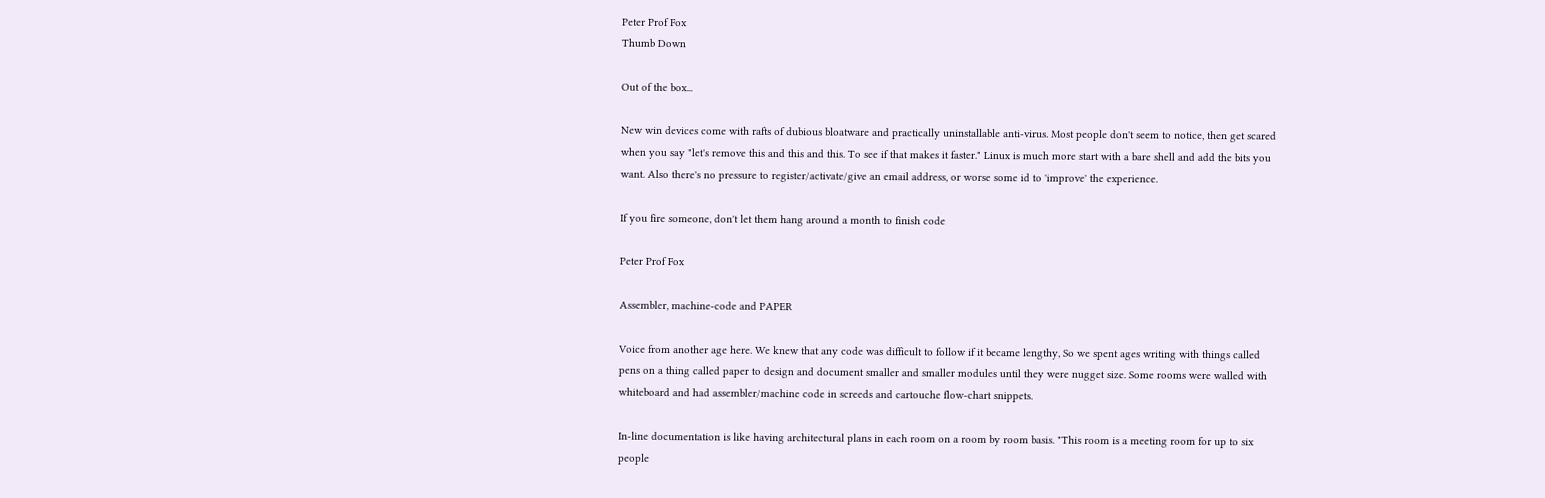Peter Prof Fox
Thumb Down

Out of the box...

New win devices come with rafts of dubious bloatware and practically uninstallable anti-virus. Most people don't seem to notice, then get scared when you say "let's remove this and this and this. To see if that makes it faster." Linux is much more start with a bare shell and add the bits you want. Also there's no pressure to register/activate/give an email address, or worse some id to 'improve' the experience.

If you fire someone, don't let them hang around a month to finish code

Peter Prof Fox

Assembler, machine-code and PAPER

Voice from another age here. We knew that any code was difficult to follow if it became lengthy, So we spent ages writing with things called pens on a thing called paper to design and document smaller and smaller modules until they were nugget size. Some rooms were walled with whiteboard and had assembler/machine code in screeds and cartouche flow-chart snippets.

In-line documentation is like having architectural plans in each room on a room by room basis. "This room is a meeting room for up to six people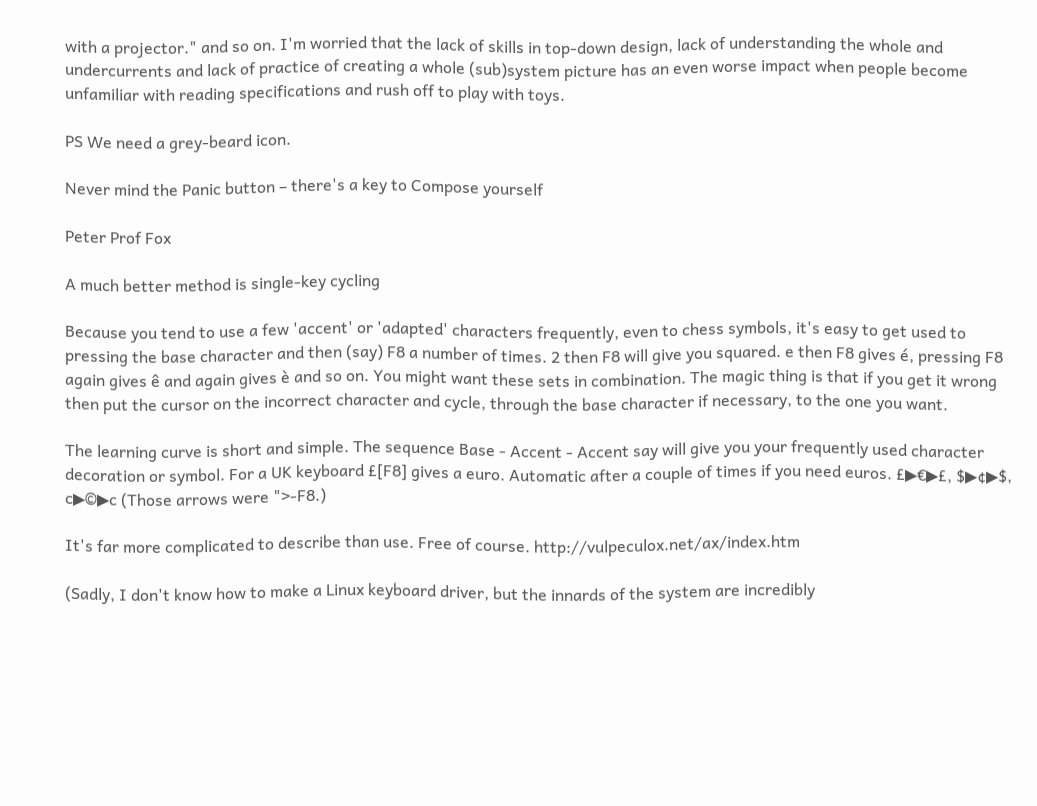with a projector." and so on. I'm worried that the lack of skills in top-down design, lack of understanding the whole and undercurrents and lack of practice of creating a whole (sub)system picture has an even worse impact when people become unfamiliar with reading specifications and rush off to play with toys.

PS We need a grey-beard icon.

Never mind the Panic button – there's a key to Compose yourself

Peter Prof Fox

A much better method is single-key cycling

Because you tend to use a few 'accent' or 'adapted' characters frequently, even to chess symbols, it's easy to get used to pressing the base character and then (say) F8 a number of times. 2 then F8 will give you squared. e then F8 gives é, pressing F8 again gives ê and again gives è and so on. You might want these sets in combination. The magic thing is that if you get it wrong then put the cursor on the incorrect character and cycle, through the base character if necessary, to the one you want.

The learning curve is short and simple. The sequence Base - Accent - Accent say will give you your frequently used character decoration or symbol. For a UK keyboard £[F8] gives a euro. Automatic after a couple of times if you need euros. £▶€▶£, $▶¢▶$, c▶©▶c (Those arrows were ">-F8.)

It's far more complicated to describe than use. Free of course. http://vulpeculox.net/ax/index.htm

(Sadly, I don't know how to make a Linux keyboard driver, but the innards of the system are incredibly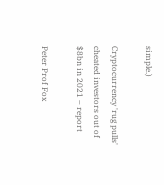simple.)

Cryptocurrency 'rug pulls' cheated investors out of $8bn in 2021 – report

Peter Prof Fox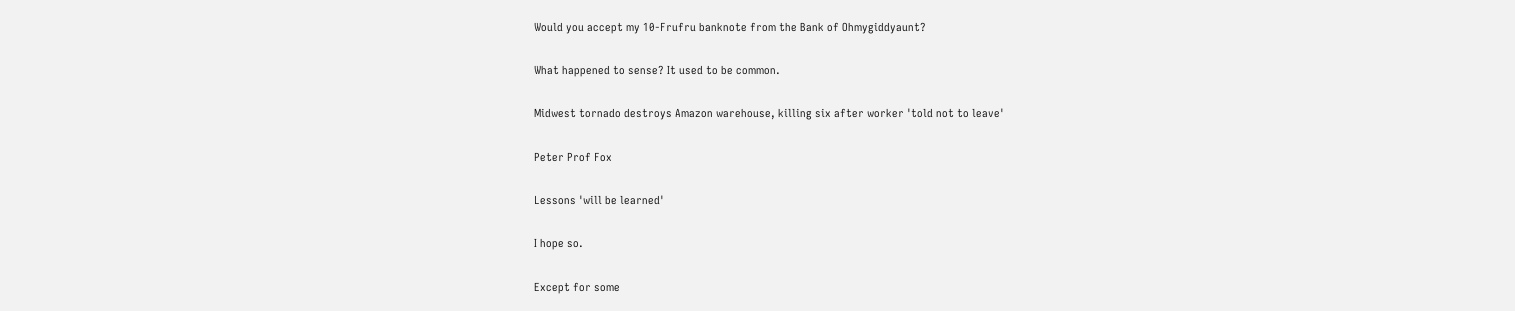Would you accept my 10-Frufru banknote from the Bank of Ohmygiddyaunt?

What happened to sense? It used to be common.

Midwest tornado destroys Amazon warehouse, killing six after worker 'told not to leave'

Peter Prof Fox

Lessons 'will be learned'

I hope so.

Except for some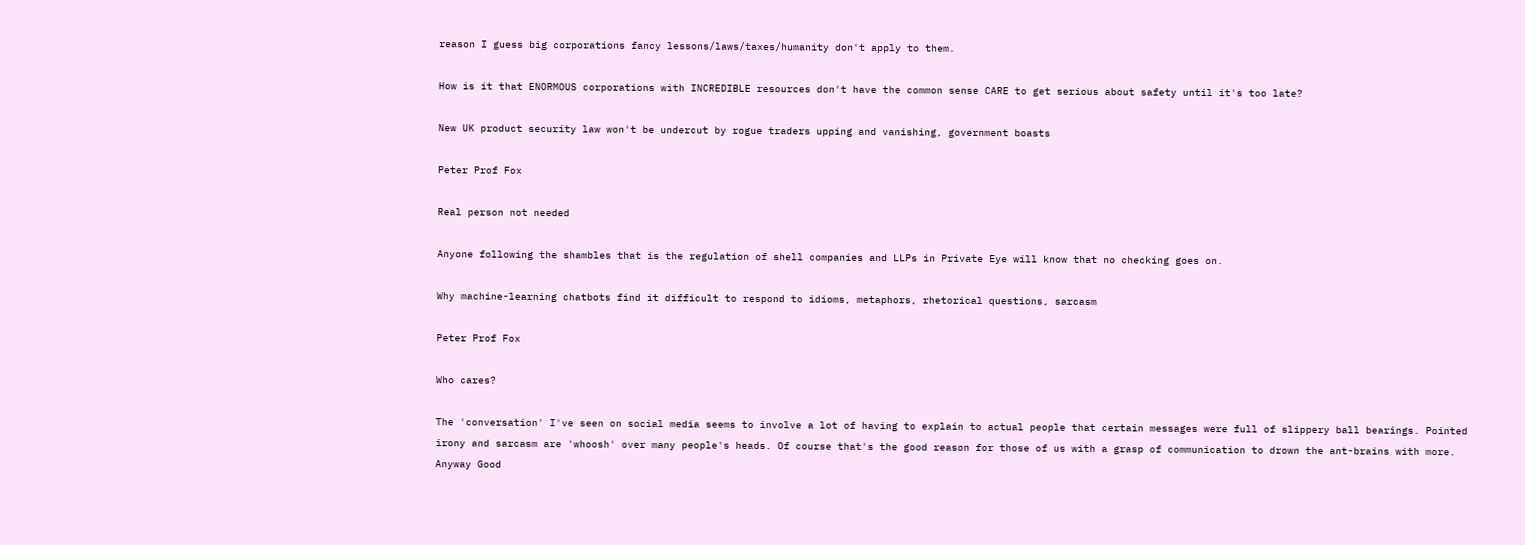reason I guess big corporations fancy lessons/laws/taxes/humanity don't apply to them.

How is it that ENORMOUS corporations with INCREDIBLE resources don't have the common sense CARE to get serious about safety until it's too late?

New UK product security law won't be undercut by rogue traders upping and vanishing, government boasts

Peter Prof Fox

Real person not needed

Anyone following the shambles that is the regulation of shell companies and LLPs in Private Eye will know that no checking goes on.

Why machine-learning chatbots find it difficult to respond to idioms, metaphors, rhetorical questions, sarcasm

Peter Prof Fox

Who cares?

The 'conversation' I've seen on social media seems to involve a lot of having to explain to actual people that certain messages were full of slippery ball bearings. Pointed irony and sarcasm are 'whoosh' over many people's heads. Of course that's the good reason for those of us with a grasp of communication to drown the ant-brains with more. Anyway Good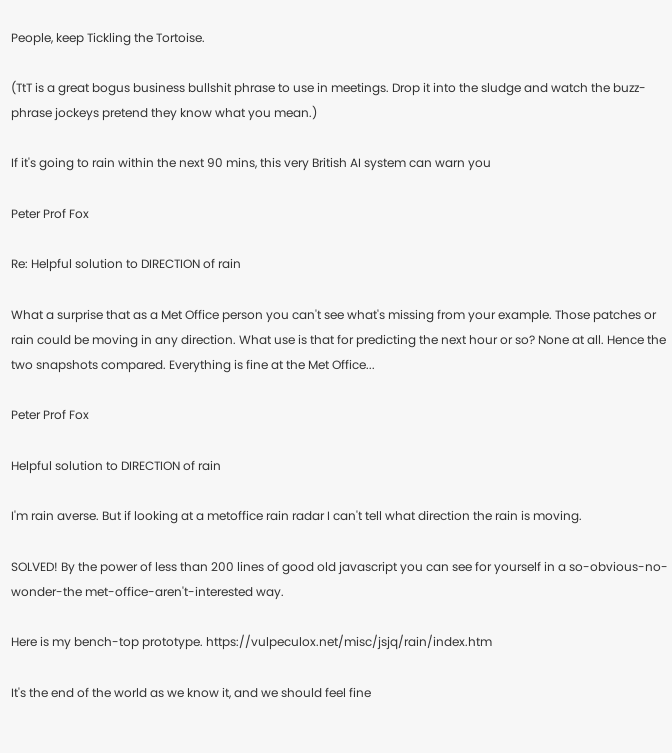People, keep Tickling the Tortoise.

(TtT is a great bogus business bullshit phrase to use in meetings. Drop it into the sludge and watch the buzz-phrase jockeys pretend they know what you mean.)

If it's going to rain within the next 90 mins, this very British AI system can warn you

Peter Prof Fox

Re: Helpful solution to DIRECTION of rain

What a surprise that as a Met Office person you can't see what's missing from your example. Those patches or rain could be moving in any direction. What use is that for predicting the next hour or so? None at all. Hence the two snapshots compared. Everything is fine at the Met Office...

Peter Prof Fox

Helpful solution to DIRECTION of rain

I'm rain averse. But if looking at a metoffice rain radar I can't tell what direction the rain is moving.

SOLVED! By the power of less than 200 lines of good old javascript you can see for yourself in a so-obvious-no-wonder-the met-office-aren't-interested way.

Here is my bench-top prototype. https://vulpeculox.net/misc/jsjq/rain/index.htm

It's the end of the world as we know it, and we should feel fine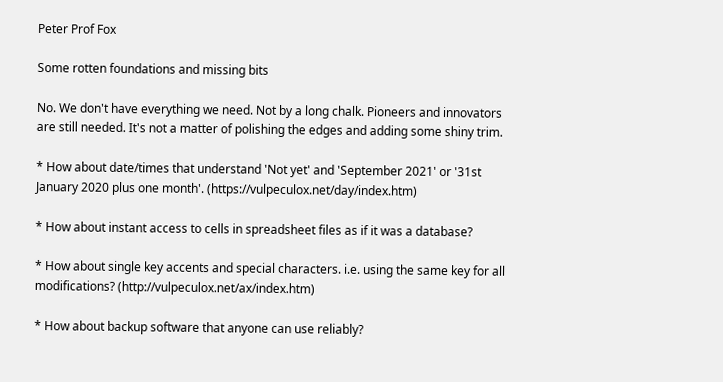Peter Prof Fox

Some rotten foundations and missing bits

No. We don't have everything we need. Not by a long chalk. Pioneers and innovators are still needed. It's not a matter of polishing the edges and adding some shiny trim.

* How about date/times that understand 'Not yet' and 'September 2021' or '31st January 2020 plus one month'. (https://vulpeculox.net/day/index.htm)

* How about instant access to cells in spreadsheet files as if it was a database?

* How about single key accents and special characters. i.e. using the same key for all modifications? (http://vulpeculox.net/ax/index.htm)

* How about backup software that anyone can use reliably?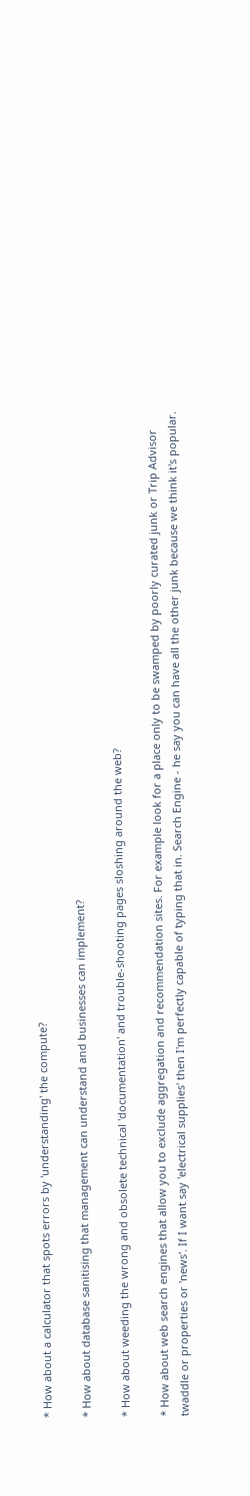* How about a calculator that spots errors by 'understanding' the compute?

* How about database sanitising that management can understand and businesses can implement?

* How about weeding the wrong and obsolete technical 'documentation' and trouble-shooting pages sloshing around the web?

* How about web search engines that allow you to exclude aggregation and recommendation sites. For example look for a place only to be swamped by poorly curated junk or Trip Advisor twaddle or properties or 'news'. If I want say 'electrical supplies' then I'm perfectly capable of typing that in. Search Engine - he say you can have all the other junk because we think it's popular.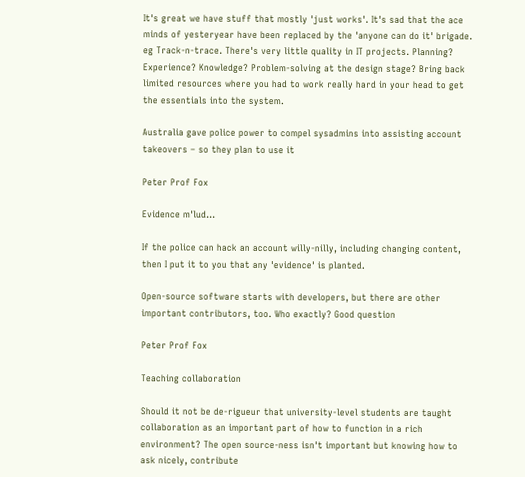It's great we have stuff that mostly 'just works'. It's sad that the ace minds of yesteryear have been replaced by the 'anyone can do it' brigade. eg Track-n-trace. There's very little quality in IT projects. Planning? Experience? Knowledge? Problem-solving at the design stage? Bring back limited resources where you had to work really hard in your head to get the essentials into the system.

Australia gave police power to compel sysadmins into assisting account takeovers – so they plan to use it

Peter Prof Fox

Evidence m'lud...

If the police can hack an account willy-nilly, including changing content, then I put it to you that any 'evidence' is planted.

Open-source software starts with developers, but there are other important contributors, too. Who exactly? Good question

Peter Prof Fox

Teaching collaboration

Should it not be de-rigueur that university-level students are taught collaboration as an important part of how to function in a rich environment? The open source-ness isn't important but knowing how to ask nicely, contribute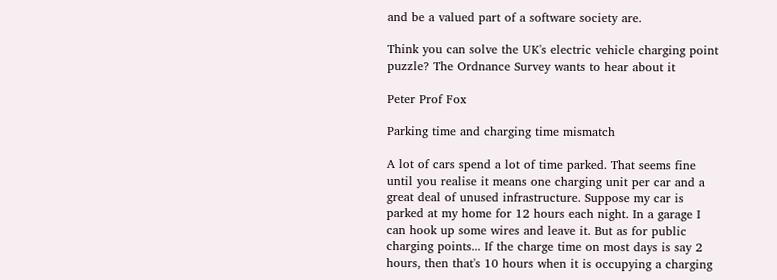and be a valued part of a software society are.

Think you can solve the UK's electric vehicle charging point puzzle? The Ordnance Survey wants to hear about it

Peter Prof Fox

Parking time and charging time mismatch

A lot of cars spend a lot of time parked. That seems fine until you realise it means one charging unit per car and a great deal of unused infrastructure. Suppose my car is parked at my home for 12 hours each night. In a garage I can hook up some wires and leave it. But as for public charging points... If the charge time on most days is say 2 hours, then that's 10 hours when it is occupying a charging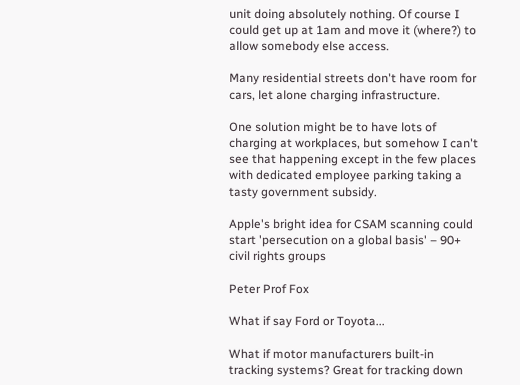unit doing absolutely nothing. Of course I could get up at 1am and move it (where?) to allow somebody else access.

Many residential streets don't have room for cars, let alone charging infrastructure.

One solution might be to have lots of charging at workplaces, but somehow I can't see that happening except in the few places with dedicated employee parking taking a tasty government subsidy.

Apple's bright idea for CSAM scanning could start 'persecution on a global basis' – 90+ civil rights groups

Peter Prof Fox

What if say Ford or Toyota...

What if motor manufacturers built-in tracking systems? Great for tracking down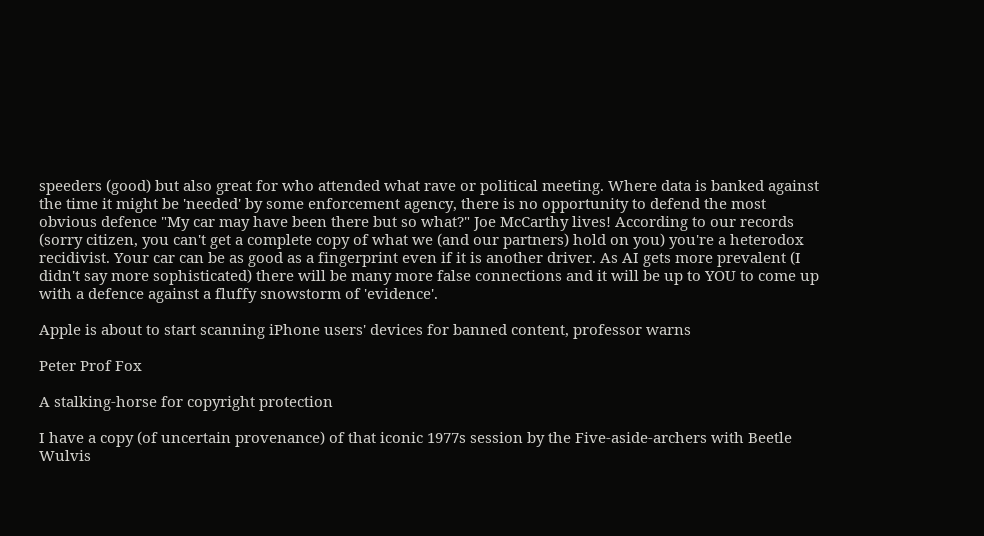speeders (good) but also great for who attended what rave or political meeting. Where data is banked against the time it might be 'needed' by some enforcement agency, there is no opportunity to defend the most obvious defence "My car may have been there but so what?" Joe McCarthy lives! According to our records (sorry citizen, you can't get a complete copy of what we (and our partners) hold on you) you're a heterodox recidivist. Your car can be as good as a fingerprint even if it is another driver. As AI gets more prevalent (I didn't say more sophisticated) there will be many more false connections and it will be up to YOU to come up with a defence against a fluffy snowstorm of 'evidence'.

Apple is about to start scanning iPhone users' devices for banned content, professor warns

Peter Prof Fox

A stalking-horse for copyright protection

I have a copy (of uncertain provenance) of that iconic 1977s session by the Five-aside-archers with Beetle Wulvis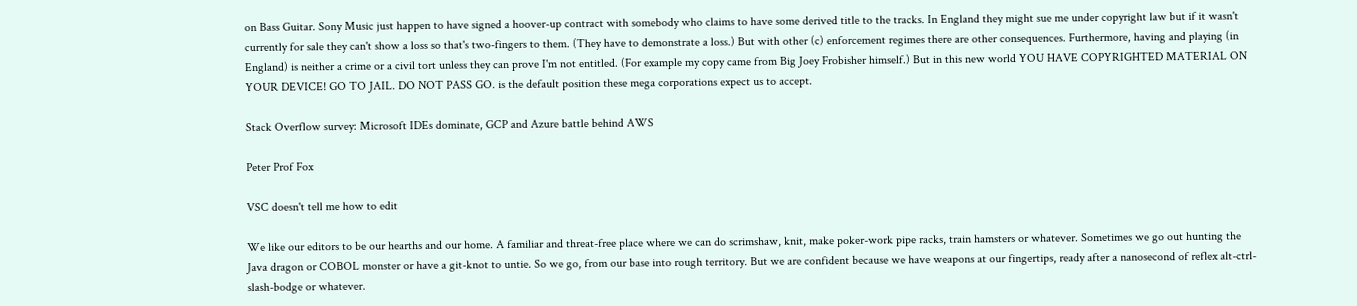on Bass Guitar. Sony Music just happen to have signed a hoover-up contract with somebody who claims to have some derived title to the tracks. In England they might sue me under copyright law but if it wasn't currently for sale they can't show a loss so that's two-fingers to them. (They have to demonstrate a loss.) But with other (c) enforcement regimes there are other consequences. Furthermore, having and playing (in England) is neither a crime or a civil tort unless they can prove I'm not entitled. (For example my copy came from Big Joey Frobisher himself.) But in this new world YOU HAVE COPYRIGHTED MATERIAL ON YOUR DEVICE! GO TO JAIL. DO NOT PASS GO. is the default position these mega corporations expect us to accept.

Stack Overflow survey: Microsoft IDEs dominate, GCP and Azure battle behind AWS

Peter Prof Fox

VSC doesn't tell me how to edit

We like our editors to be our hearths and our home. A familiar and threat-free place where we can do scrimshaw, knit, make poker-work pipe racks, train hamsters or whatever. Sometimes we go out hunting the Java dragon or COBOL monster or have a git-knot to untie. So we go, from our base into rough territory. But we are confident because we have weapons at our fingertips, ready after a nanosecond of reflex alt-ctrl-slash-bodge or whatever.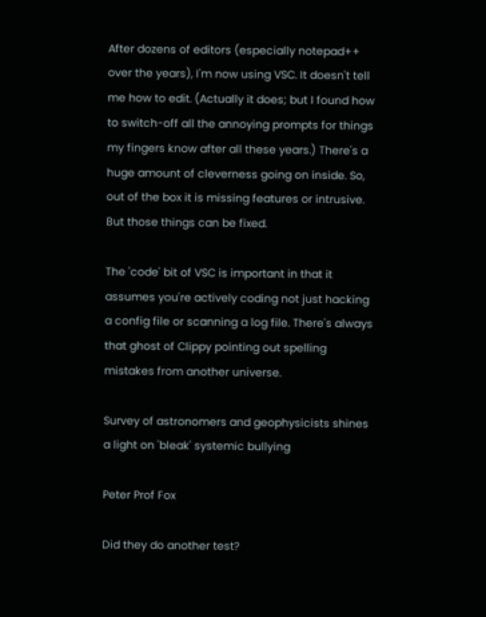After dozens of editors (especially notepad++ over the years), I'm now using VSC. It doesn't tell me how to edit. (Actually it does; but I found how to switch-off all the annoying prompts for things my fingers know after all these years.) There's a huge amount of cleverness going on inside. So, out of the box it is missing features or intrusive. But those things can be fixed.

The 'code' bit of VSC is important in that it assumes you're actively coding not just hacking a config file or scanning a log file. There's always that ghost of Clippy pointing out spelling mistakes from another universe.

Survey of astronomers and geophysicists shines a light on 'bleak' systemic bullying

Peter Prof Fox

Did they do another test?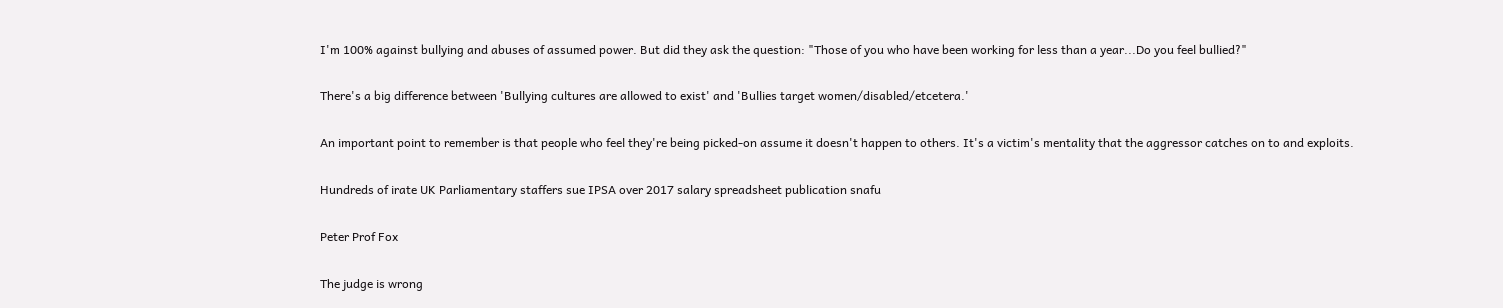I'm 100% against bullying and abuses of assumed power. But did they ask the question: "Those of you who have been working for less than a year...Do you feel bullied?"

There's a big difference between 'Bullying cultures are allowed to exist' and 'Bullies target women/disabled/etcetera.'

An important point to remember is that people who feel they're being picked-on assume it doesn't happen to others. It's a victim's mentality that the aggressor catches on to and exploits.

Hundreds of irate UK Parliamentary staffers sue IPSA over 2017 salary spreadsheet publication snafu

Peter Prof Fox

The judge is wrong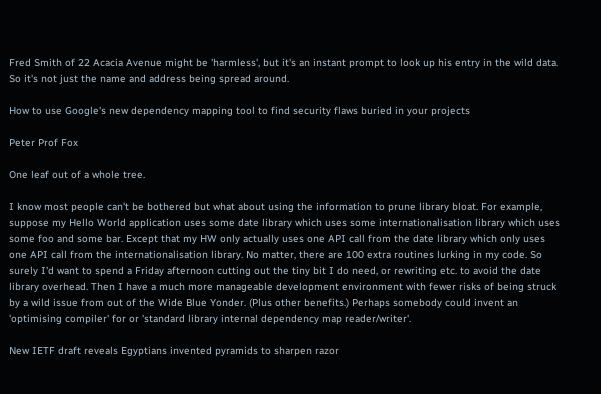Fred Smith of 22 Acacia Avenue might be 'harmless', but it's an instant prompt to look up his entry in the wild data. So it's not just the name and address being spread around.

How to use Google's new dependency mapping tool to find security flaws buried in your projects

Peter Prof Fox

One leaf out of a whole tree.

I know most people can't be bothered but what about using the information to prune library bloat. For example, suppose my Hello World application uses some date library which uses some internationalisation library which uses some foo and some bar. Except that my HW only actually uses one API call from the date library which only uses one API call from the internationalisation library. No matter, there are 100 extra routines lurking in my code. So surely I'd want to spend a Friday afternoon cutting out the tiny bit I do need, or rewriting etc. to avoid the date library overhead. Then I have a much more manageable development environment with fewer risks of being struck by a wild issue from out of the Wide Blue Yonder. (Plus other benefits.) Perhaps somebody could invent an 'optimising compiler' for or 'standard library internal dependency map reader/writer'.

New IETF draft reveals Egyptians invented pyramids to sharpen razor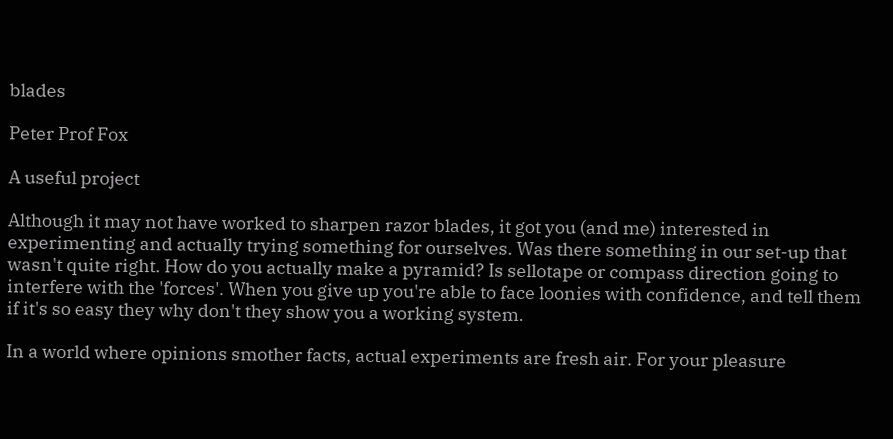blades

Peter Prof Fox

A useful project

Although it may not have worked to sharpen razor blades, it got you (and me) interested in experimenting and actually trying something for ourselves. Was there something in our set-up that wasn't quite right. How do you actually make a pyramid? Is sellotape or compass direction going to interfere with the 'forces'. When you give up you're able to face loonies with confidence, and tell them if it's so easy they why don't they show you a working system.

In a world where opinions smother facts, actual experiments are fresh air. For your pleasure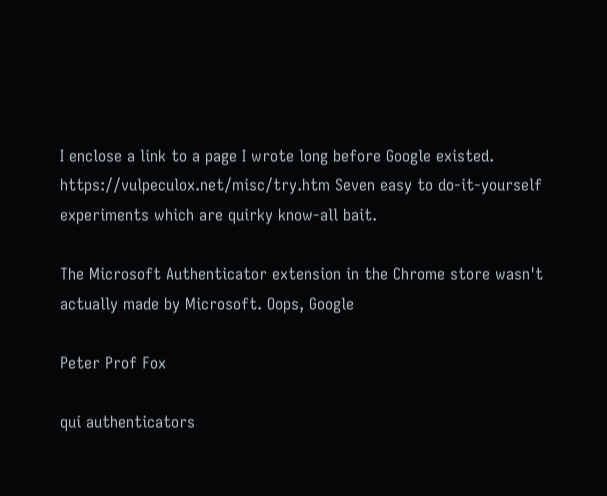I enclose a link to a page I wrote long before Google existed. https://vulpeculox.net/misc/try.htm Seven easy to do-it-yourself experiments which are quirky know-all bait.

The Microsoft Authenticator extension in the Chrome store wasn't actually made by Microsoft. Oops, Google

Peter Prof Fox

qui authenticators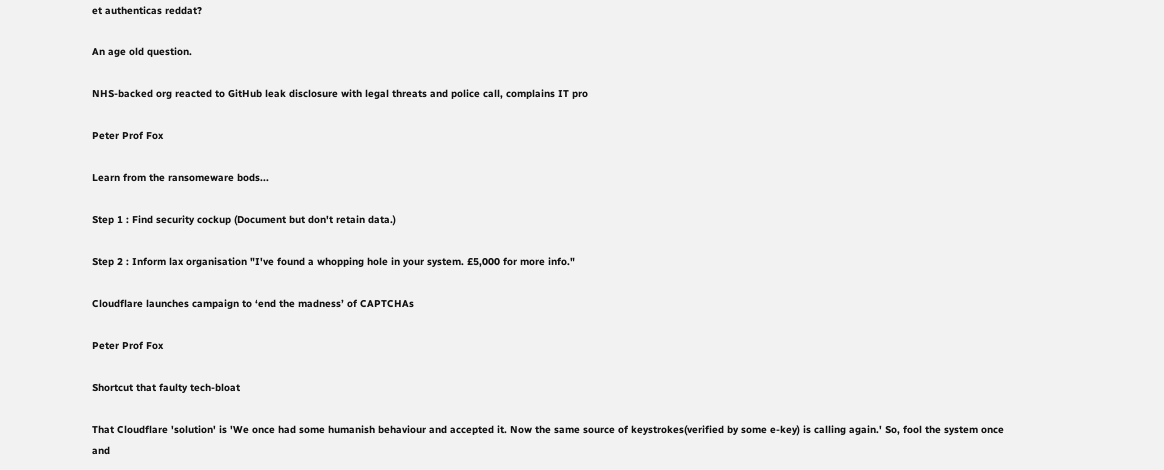et authenticas reddat?

An age old question.

NHS-backed org reacted to GitHub leak disclosure with legal threats and police call, complains IT pro

Peter Prof Fox

Learn from the ransomeware bods...

Step 1 : Find security cockup (Document but don't retain data.)

Step 2 : Inform lax organisation "I've found a whopping hole in your system. £5,000 for more info."

Cloudflare launches campaign to ‘end the madness’ of CAPTCHAs

Peter Prof Fox

Shortcut that faulty tech-bloat

That Cloudflare 'solution' is 'We once had some humanish behaviour and accepted it. Now the same source of keystrokes(verified by some e-key) is calling again.' So, fool the system once and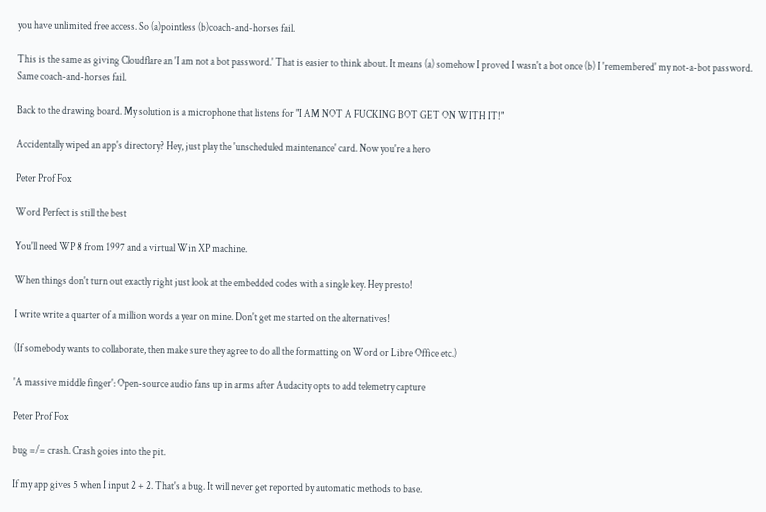you have unlimited free access. So (a)pointless (b)coach-and-horses fail.

This is the same as giving Cloudflare an 'I am not a bot password.' That is easier to think about. It means (a) somehow I proved I wasn't a bot once (b) I 'remembered' my not-a-bot password. Same coach-and-horses fail.

Back to the drawing board. My solution is a microphone that listens for "I AM NOT A FUCKING BOT GET ON WITH IT!"

Accidentally wiped an app's directory? Hey, just play the 'unscheduled maintenance' card. Now you're a hero

Peter Prof Fox

Word Perfect is still the best

You'll need WP 8 from 1997 and a virtual Win XP machine.

When things don't turn out exactly right just look at the embedded codes with a single key. Hey presto!

I write write a quarter of a million words a year on mine. Don't get me started on the alternatives!

(If somebody wants to collaborate, then make sure they agree to do all the formatting on Word or Libre Office etc.)

'A massive middle finger': Open-source audio fans up in arms after Audacity opts to add telemetry capture

Peter Prof Fox

bug =/= crash. Crash goies into the pit.

If my app gives 5 when I input 2 + 2. That's a bug. It will never get reported by automatic methods to base.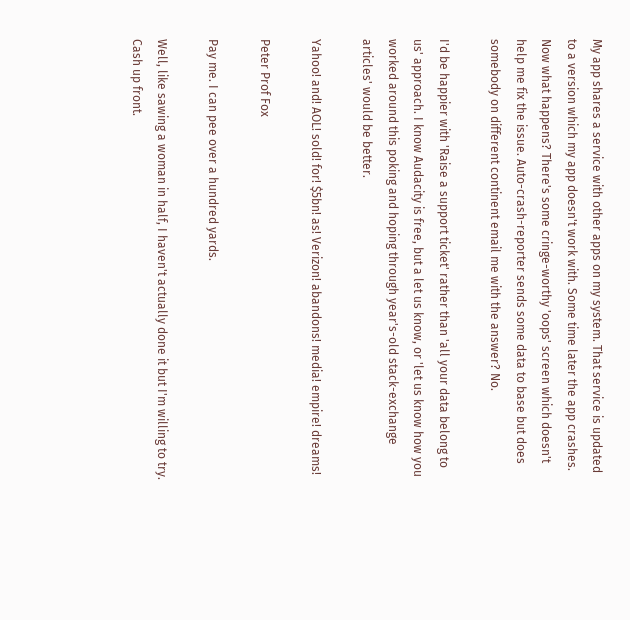My app shares a service with other apps on my system. That service is updated to a version which my app doesn't work with. Some time later the app crashes. Now what happens? There's some cringe-worthy 'oops' screen which doesn't help me fix the issue. Auto-crash-reporter sends some data to base but does somebody on different continent email me with the answer? No.

I'd be happier with 'Raise a support ticket' rather than 'all your data belong to us' approach. I know Audacity is free, but a let us know, or 'let us know how you worked around this poking and hoping through year's-old stack-exchange articles' would be better.

Yahoo! and! AOL! sold! for! $5bn! as! Verizon! abandons! media! empire! dreams!

Peter Prof Fox

Pay me. I can pee over a hundred yards.

Well, like sawing a woman in half, I haven't actually done it but I'm willing to try. Cash up front.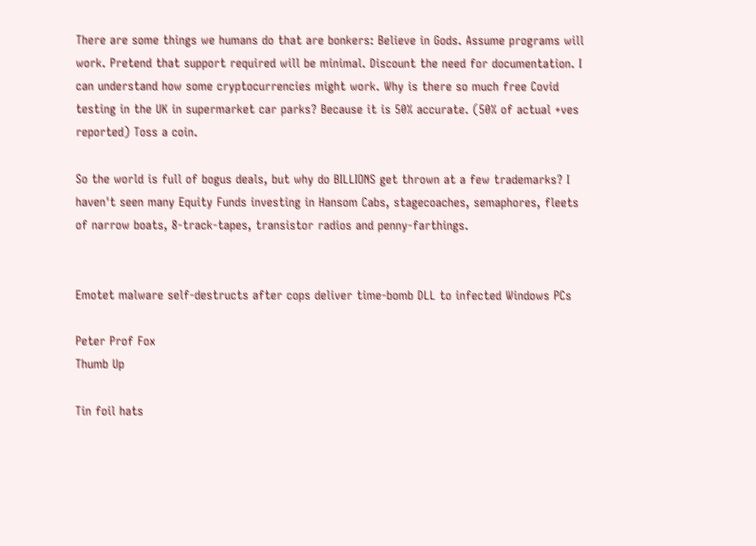There are some things we humans do that are bonkers: Believe in Gods. Assume programs will work. Pretend that support required will be minimal. Discount the need for documentation. I can understand how some cryptocurrencies might work. Why is there so much free Covid testing in the UK in supermarket car parks? Because it is 50% accurate. (50% of actual +ves reported) Toss a coin.

So the world is full of bogus deals, but why do BILLIONS get thrown at a few trademarks? I haven't seen many Equity Funds investing in Hansom Cabs, stagecoaches, semaphores, fleets of narrow boats, 8-track-tapes, transistor radios and penny-farthings.


Emotet malware self-destructs after cops deliver time-bomb DLL to infected Windows PCs

Peter Prof Fox
Thumb Up

Tin foil hats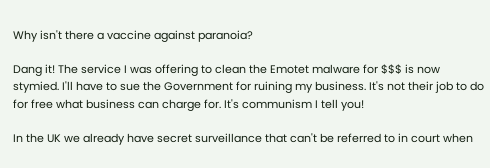Why isn't there a vaccine against paranoia?

Dang it! The service I was offering to clean the Emotet malware for $$$ is now stymied. I'll have to sue the Government for ruining my business. It's not their job to do for free what business can charge for. It's communism I tell you!

In the UK we already have secret surveillance that can't be referred to in court when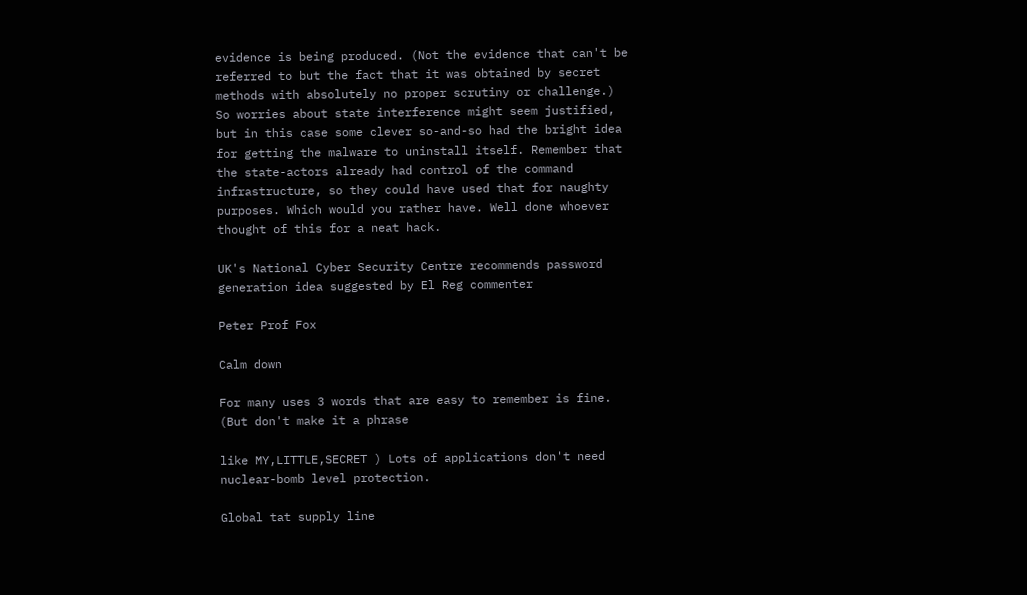evidence is being produced. (Not the evidence that can't be referred to but the fact that it was obtained by secret methods with absolutely no proper scrutiny or challenge.) So worries about state interference might seem justified, but in this case some clever so-and-so had the bright idea for getting the malware to uninstall itself. Remember that the state-actors already had control of the command infrastructure, so they could have used that for naughty purposes. Which would you rather have. Well done whoever thought of this for a neat hack.

UK's National Cyber Security Centre recommends password generation idea suggested by El Reg commenter

Peter Prof Fox

Calm down

For many uses 3 words that are easy to remember is fine. (But don't make it a phrase

like MY,LITTLE,SECRET ) Lots of applications don't need nuclear-bomb level protection.

Global tat supply line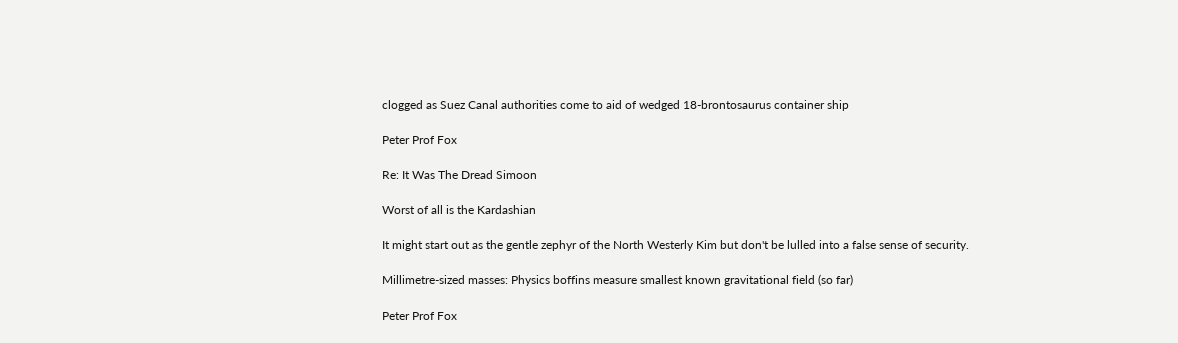clogged as Suez Canal authorities come to aid of wedged 18-brontosaurus container ship

Peter Prof Fox

Re: It Was The Dread Simoon

Worst of all is the Kardashian

It might start out as the gentle zephyr of the North Westerly Kim but don't be lulled into a false sense of security.

Millimetre-sized masses: Physics boffins measure smallest known gravitational field (so far)

Peter Prof Fox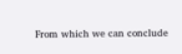From which we can conclude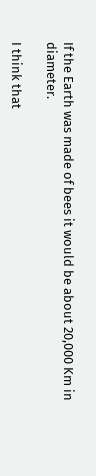If the Earth was made of bees it would be about 20,000 Km in diameter.

I think that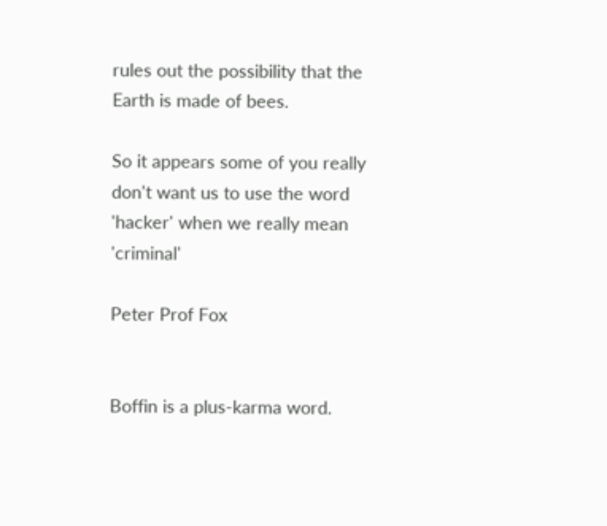rules out the possibility that the Earth is made of bees.

So it appears some of you really don't want us to use the word 'hacker' when we really mean 'criminal'

Peter Prof Fox


Boffin is a plus-karma word.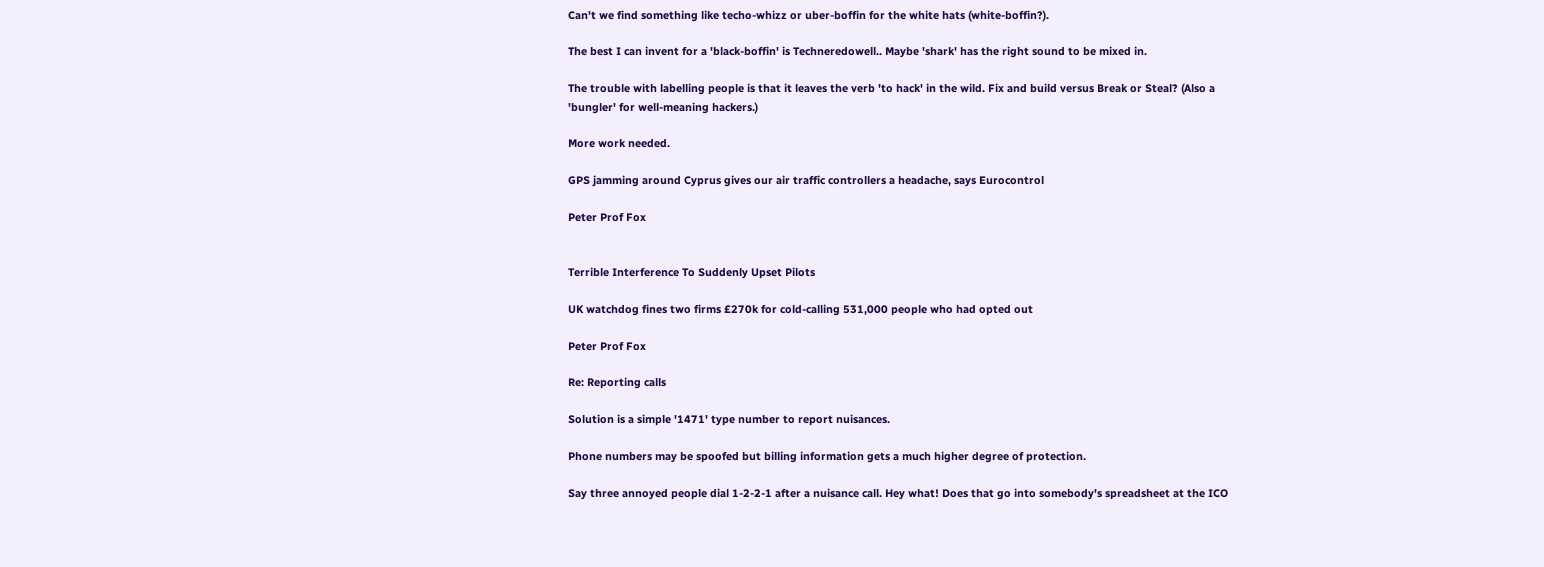Can't we find something like techo-whizz or uber-boffin for the white hats (white-boffin?).

The best I can invent for a 'black-boffin' is Techneredowell.. Maybe 'shark' has the right sound to be mixed in.

The trouble with labelling people is that it leaves the verb 'to hack' in the wild. Fix and build versus Break or Steal? (Also a 'bungler' for well-meaning hackers.)

More work needed.

GPS jamming around Cyprus gives our air traffic controllers a headache, says Eurocontrol

Peter Prof Fox


Terrible Interference To Suddenly Upset Pilots

UK watchdog fines two firms £270k for cold-calling 531,000 people who had opted out

Peter Prof Fox

Re: Reporting calls

Solution is a simple '1471' type number to report nuisances.

Phone numbers may be spoofed but billing information gets a much higher degree of protection.

Say three annoyed people dial 1-2-2-1 after a nuisance call. Hey what! Does that go into somebody's spreadsheet at the ICO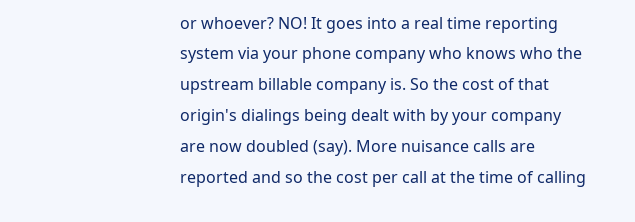or whoever? NO! It goes into a real time reporting system via your phone company who knows who the upstream billable company is. So the cost of that origin's dialings being dealt with by your company are now doubled (say). More nuisance calls are reported and so the cost per call at the time of calling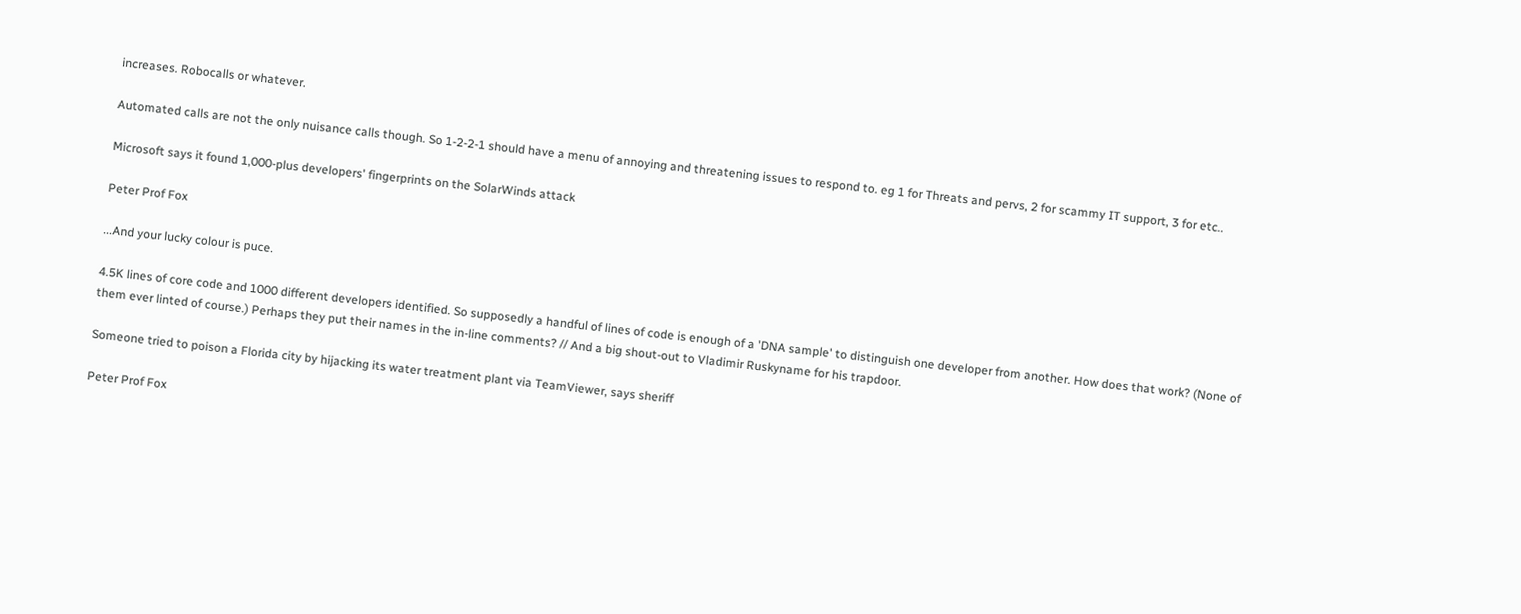increases. Robocalls or whatever.

Automated calls are not the only nuisance calls though. So 1-2-2-1 should have a menu of annoying and threatening issues to respond to. eg 1 for Threats and pervs, 2 for scammy IT support, 3 for etc..

Microsoft says it found 1,000-plus developers' fingerprints on the SolarWinds attack

Peter Prof Fox

...And your lucky colour is puce.

4.5K lines of core code and 1000 different developers identified. So supposedly a handful of lines of code is enough of a 'DNA sample' to distinguish one developer from another. How does that work? (None of them ever linted of course.) Perhaps they put their names in the in-line comments? // And a big shout-out to Vladimir Ruskyname for his trapdoor.

Someone tried to poison a Florida city by hijacking its water treatment plant via TeamViewer, says sheriff

Peter Prof Fox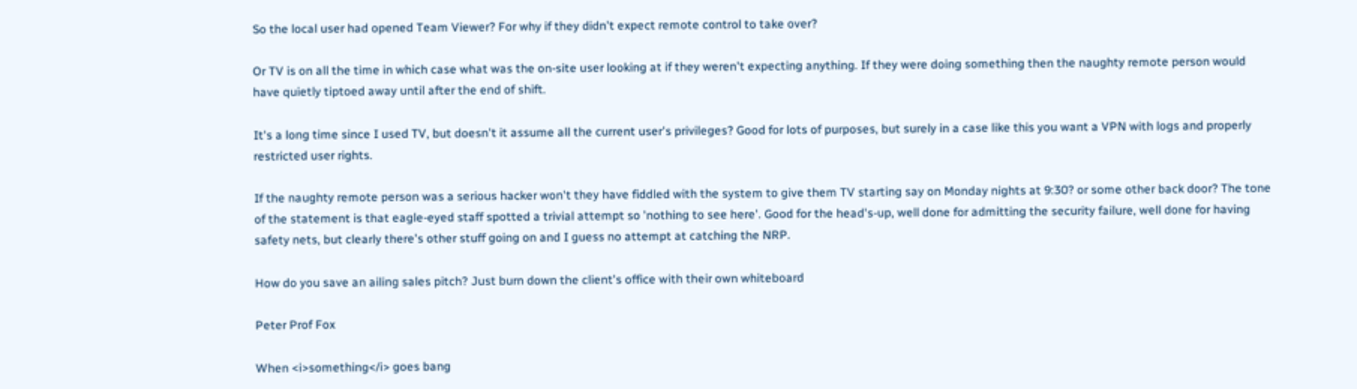So the local user had opened Team Viewer? For why if they didn't expect remote control to take over?

Or TV is on all the time in which case what was the on-site user looking at if they weren't expecting anything. If they were doing something then the naughty remote person would have quietly tiptoed away until after the end of shift.

It's a long time since I used TV, but doesn't it assume all the current user's privileges? Good for lots of purposes, but surely in a case like this you want a VPN with logs and properly restricted user rights.

If the naughty remote person was a serious hacker won't they have fiddled with the system to give them TV starting say on Monday nights at 9:30? or some other back door? The tone of the statement is that eagle-eyed staff spotted a trivial attempt so 'nothing to see here'. Good for the head's-up, well done for admitting the security failure, well done for having safety nets, but clearly there's other stuff going on and I guess no attempt at catching the NRP.

How do you save an ailing sales pitch? Just burn down the client's office with their own whiteboard

Peter Prof Fox

When <i>something</i> goes bang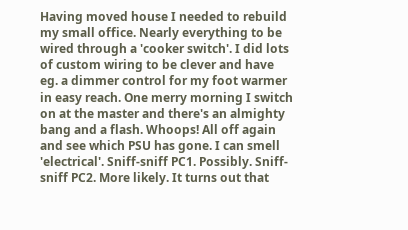Having moved house I needed to rebuild my small office. Nearly everything to be wired through a 'cooker switch'. I did lots of custom wiring to be clever and have eg. a dimmer control for my foot warmer in easy reach. One merry morning I switch on at the master and there's an almighty bang and a flash. Whoops! All off again and see which PSU has gone. I can smell 'electrical'. Sniff-sniff PC1. Possibly. Sniff-sniff PC2. More likely. It turns out that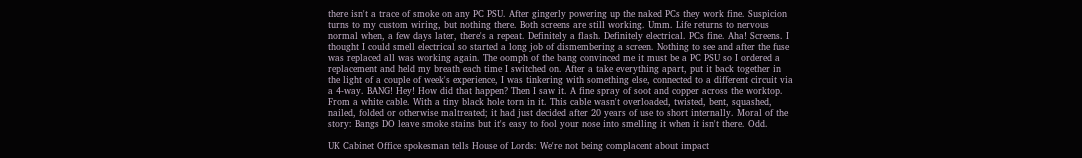there isn't a trace of smoke on any PC PSU. After gingerly powering up the naked PCs they work fine. Suspicion turns to my custom wiring, but nothing there. Both screens are still working. Umm. Life returns to nervous normal when, a few days later, there's a repeat. Definitely a flash. Definitely electrical. PCs fine. Aha! Screens. I thought I could smell electrical so started a long job of dismembering a screen. Nothing to see and after the fuse was replaced all was working again. The oomph of the bang convinced me it must be a PC PSU so I ordered a replacement and held my breath each time I switched on. After a take everything apart, put it back together in the light of a couple of week's experience, I was tinkering with something else, connected to a different circuit via a 4-way. BANG! Hey! How did that happen? Then I saw it. A fine spray of soot and copper across the worktop. From a white cable. With a tiny black hole torn in it. This cable wasn't overloaded, twisted, bent, squashed, nailed, folded or otherwise maltreated; it had just decided after 20 years of use to short internally. Moral of the story: Bangs DO leave smoke stains but it's easy to fool your nose into smelling it when it isn't there. Odd.

UK Cabinet Office spokesman tells House of Lords: We're not being complacent about impact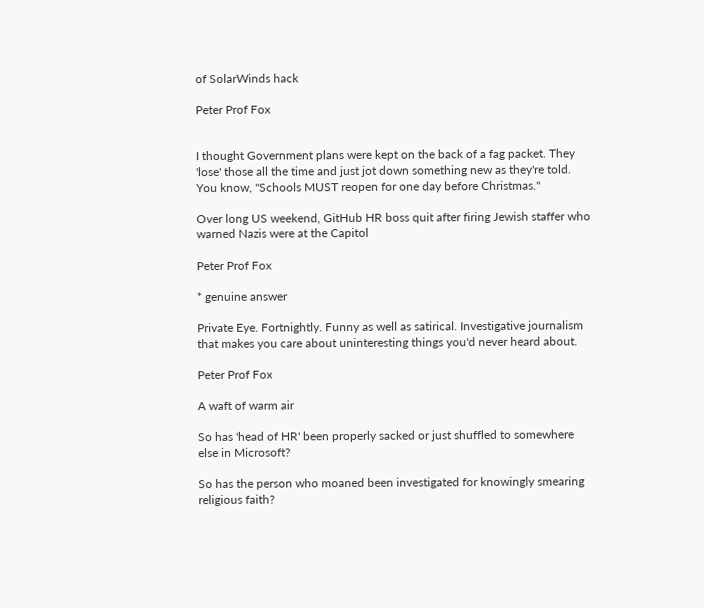of SolarWinds hack

Peter Prof Fox


I thought Government plans were kept on the back of a fag packet. They 'lose' those all the time and just jot down something new as they're told. You know, "Schools MUST reopen for one day before Christmas."

Over long US weekend, GitHub HR boss quit after firing Jewish staffer who warned Nazis were at the Capitol

Peter Prof Fox

* genuine answer

Private Eye. Fortnightly. Funny as well as satirical. Investigative journalism that makes you care about uninteresting things you'd never heard about.

Peter Prof Fox

A waft of warm air

So has 'head of HR' been properly sacked or just shuffled to somewhere else in Microsoft?

So has the person who moaned been investigated for knowingly smearing religious faith?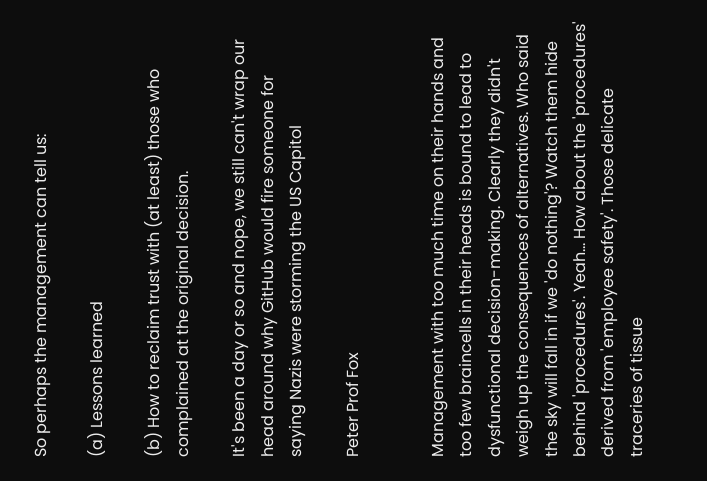So perhaps the management can tell us:

(a) Lessons learned

(b) How to reclaim trust with (at least) those who complained at the original decision.

It's been a day or so and nope, we still can't wrap our head around why GitHub would fire someone for saying Nazis were storming the US Capitol

Peter Prof Fox


Management with too much time on their hands and too few braincells in their heads is bound to lead to dysfunctional decision-making. Clearly they didn't weigh up the consequences of alternatives. Who said the sky will fall in if we 'do nothing'? Watch them hide behind 'procedures'. Yeah... How about the 'procedures' derived from 'employee safety'. Those delicate traceries of tissue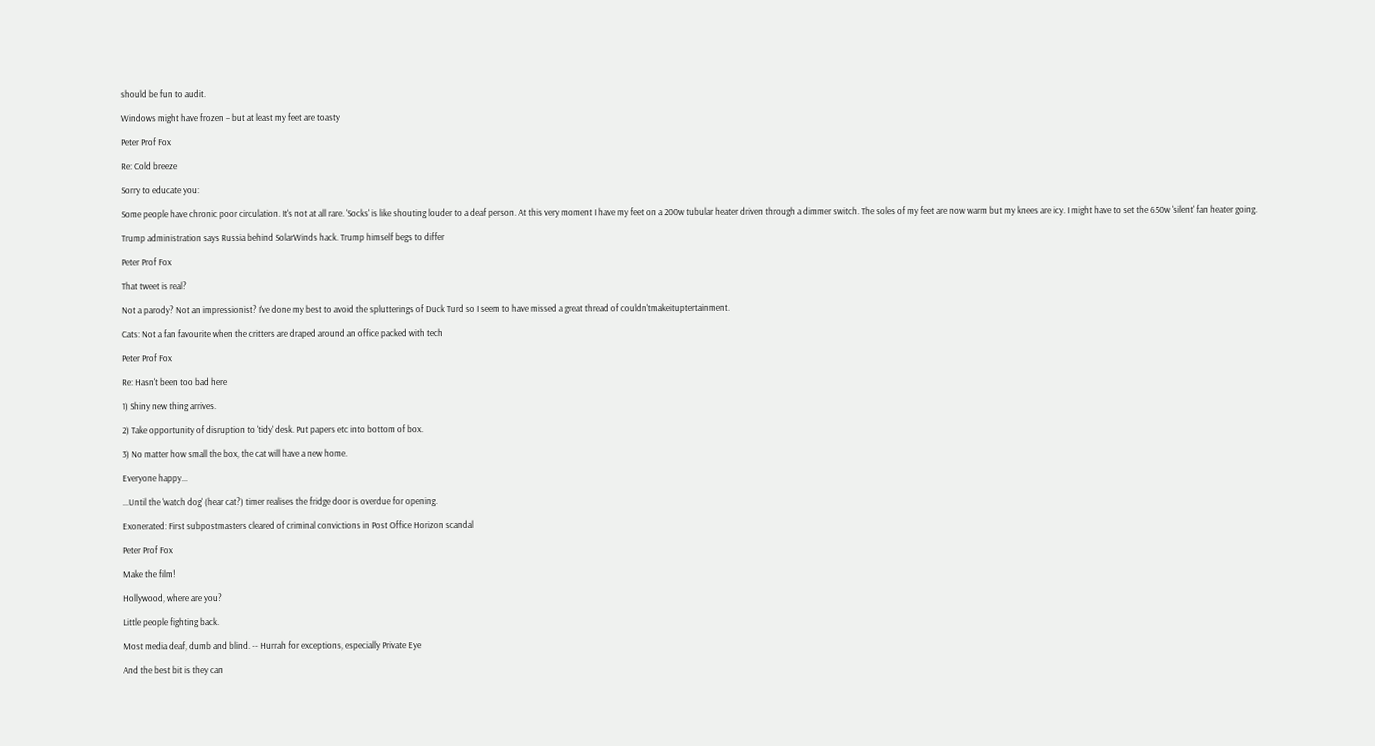should be fun to audit.

Windows might have frozen – but at least my feet are toasty

Peter Prof Fox

Re: Cold breeze

Sorry to educate you:

Some people have chronic poor circulation. It's not at all rare. 'Socks' is like shouting louder to a deaf person. At this very moment I have my feet on a 200w tubular heater driven through a dimmer switch. The soles of my feet are now warm but my knees are icy. I might have to set the 650w 'silent' fan heater going.

Trump administration says Russia behind SolarWinds hack. Trump himself begs to differ

Peter Prof Fox

That tweet is real?

Not a parody? Not an impressionist? I've done my best to avoid the splutterings of Duck Turd so I seem to have missed a great thread of couldn'tmakeituptertainment.

Cats: Not a fan favourite when the critters are draped around an office packed with tech

Peter Prof Fox

Re: Hasn't been too bad here

1) Shiny new thing arrives.

2) Take opportunity of disruption to 'tidy' desk. Put papers etc into bottom of box.

3) No matter how small the box, the cat will have a new home.

Everyone happy...

...Until the 'watch dog' (hear cat?) timer realises the fridge door is overdue for opening.

Exonerated: First subpostmasters cleared of criminal convictions in Post Office Horizon scandal

Peter Prof Fox

Make the film!

Hollywood, where are you?

Little people fighting back.

Most media deaf, dumb and blind. -- Hurrah for exceptions, especially Private Eye

And the best bit is they can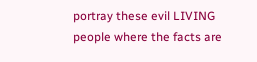portray these evil LIVING people where the facts are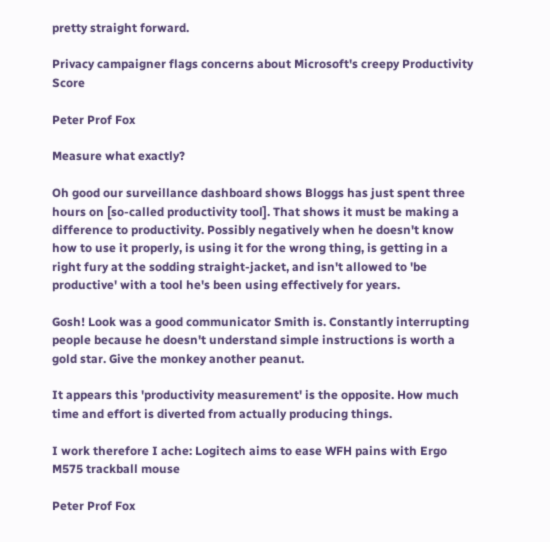pretty straight forward.

Privacy campaigner flags concerns about Microsoft's creepy Productivity Score

Peter Prof Fox

Measure what exactly?

Oh good our surveillance dashboard shows Bloggs has just spent three hours on [so-called productivity tool]. That shows it must be making a difference to productivity. Possibly negatively when he doesn't know how to use it properly, is using it for the wrong thing, is getting in a right fury at the sodding straight-jacket, and isn't allowed to 'be productive' with a tool he's been using effectively for years.

Gosh! Look was a good communicator Smith is. Constantly interrupting people because he doesn't understand simple instructions is worth a gold star. Give the monkey another peanut.

It appears this 'productivity measurement' is the opposite. How much time and effort is diverted from actually producing things.

I work therefore I ache: Logitech aims to ease WFH pains with Ergo M575 trackball mouse

Peter Prof Fox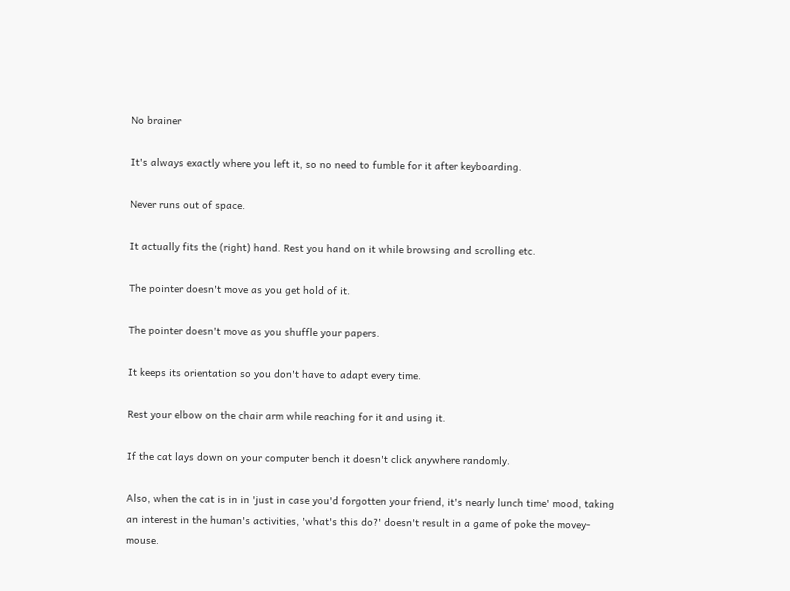No brainer

It's always exactly where you left it, so no need to fumble for it after keyboarding.

Never runs out of space.

It actually fits the (right) hand. Rest you hand on it while browsing and scrolling etc.

The pointer doesn't move as you get hold of it.

The pointer doesn't move as you shuffle your papers.

It keeps its orientation so you don't have to adapt every time.

Rest your elbow on the chair arm while reaching for it and using it.

If the cat lays down on your computer bench it doesn't click anywhere randomly.

Also, when the cat is in in 'just in case you'd forgotten your friend, it's nearly lunch time' mood, taking an interest in the human's activities, 'what's this do?' doesn't result in a game of poke the movey-mouse.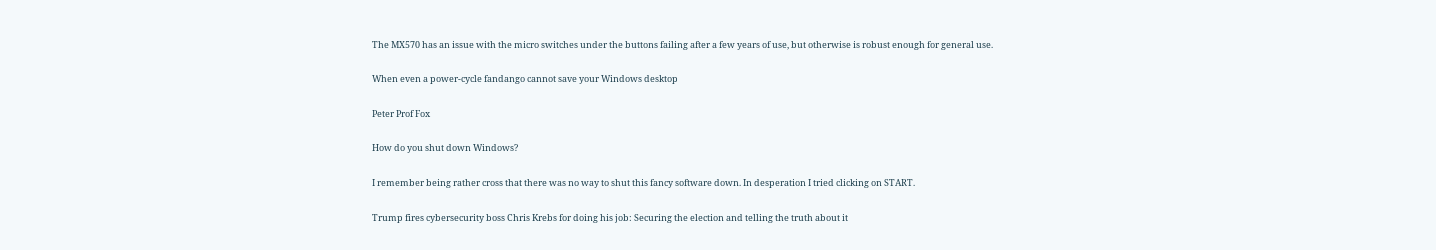The MX570 has an issue with the micro switches under the buttons failing after a few years of use, but otherwise is robust enough for general use.

When even a power-cycle fandango cannot save your Windows desktop

Peter Prof Fox

How do you shut down Windows?

I remember being rather cross that there was no way to shut this fancy software down. In desperation I tried clicking on START.

Trump fires cybersecurity boss Chris Krebs for doing his job: Securing the election and telling the truth about it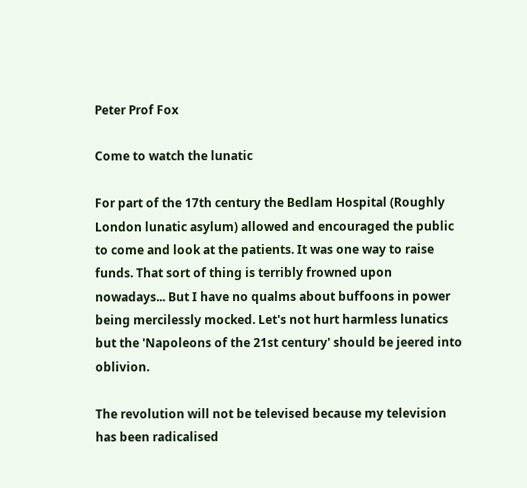Peter Prof Fox

Come to watch the lunatic

For part of the 17th century the Bedlam Hospital (Roughly London lunatic asylum) allowed and encouraged the public to come and look at the patients. It was one way to raise funds. That sort of thing is terribly frowned upon nowadays... But I have no qualms about buffoons in power being mercilessly mocked. Let's not hurt harmless lunatics but the 'Napoleons of the 21st century' should be jeered into oblivion.

The revolution will not be televised because my television has been radicalised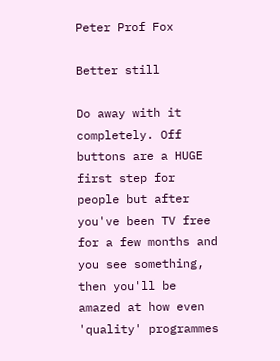Peter Prof Fox

Better still

Do away with it completely. Off buttons are a HUGE first step for people but after you've been TV free for a few months and you see something, then you'll be amazed at how even 'quality' programmes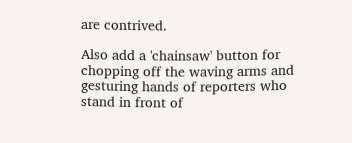are contrived.

Also add a 'chainsaw' button for chopping off the waving arms and gesturing hands of reporters who stand in front of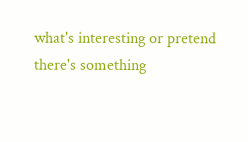what's interesting or pretend there's something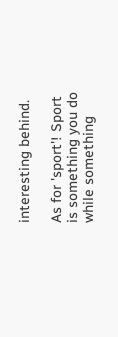interesting behind.

As for 'sport'! Sport is something you do while something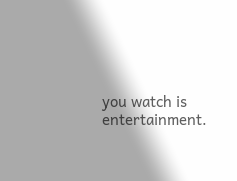you watch is entertainment.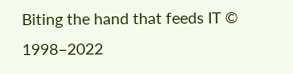Biting the hand that feeds IT © 1998–2022